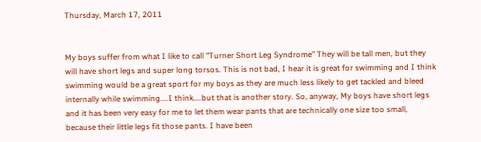Thursday, March 17, 2011


My boys suffer from what I like to call "Turner Short Leg Syndrome" They will be tall men, but they will have short legs and super long torsos. This is not bad, I hear it is great for swimming and I think swimming would be a great sport for my boys as they are much less likely to get tackled and bleed internally while swimming....I think....but that is another story. So, anyway, My boys have short legs and it has been very easy for me to let them wear pants that are technically one size too small, because their little legs fit those pants. I have been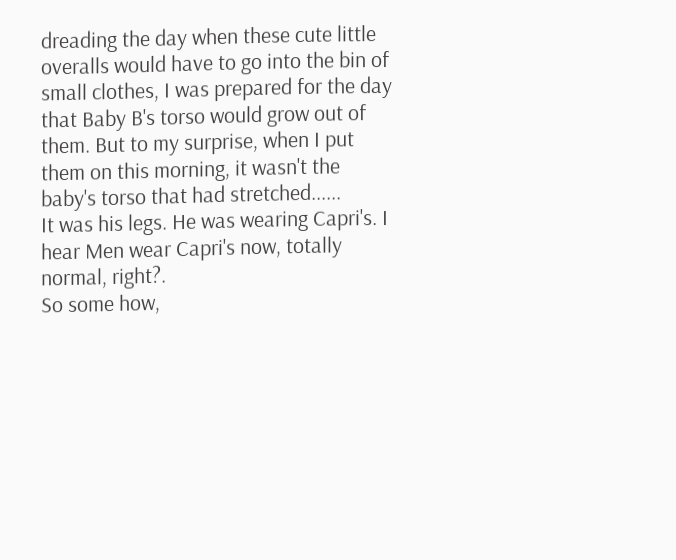dreading the day when these cute little overalls would have to go into the bin of small clothes, I was prepared for the day that Baby B's torso would grow out of them. But to my surprise, when I put them on this morning, it wasn't the baby's torso that had stretched......
It was his legs. He was wearing Capri's. I hear Men wear Capri's now, totally normal, right?.
So some how,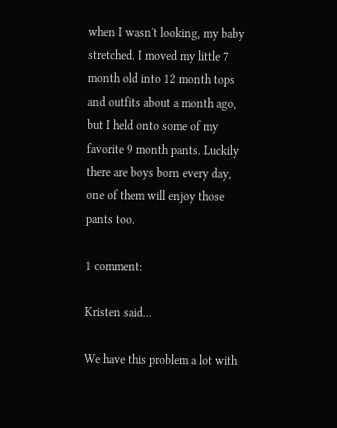when I wasn't looking, my baby stretched. I moved my little 7 month old into 12 month tops and outfits about a month ago, but I held onto some of my favorite 9 month pants. Luckily there are boys born every day, one of them will enjoy those pants too.

1 comment:

Kristen said...

We have this problem a lot with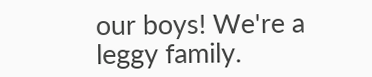our boys! We're a leggy family.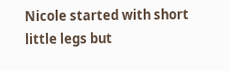Nicole started with short little legs but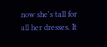now she's tall for all her dresses. It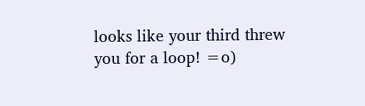looks like your third threw you for a loop! =o)